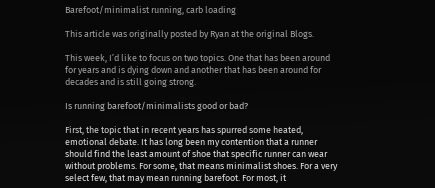Barefoot/minimalist running, carb loading

This article was originally posted by Ryan at the original Blogs.

This week, I’d like to focus on two topics. One that has been around for years and is dying down and another that has been around for decades and is still going strong.

Is running barefoot/minimalists good or bad?

First, the topic that in recent years has spurred some heated, emotional debate. It has long been my contention that a runner should find the least amount of shoe that specific runner can wear without problems. For some, that means minimalist shoes. For a very select few, that may mean running barefoot. For most, it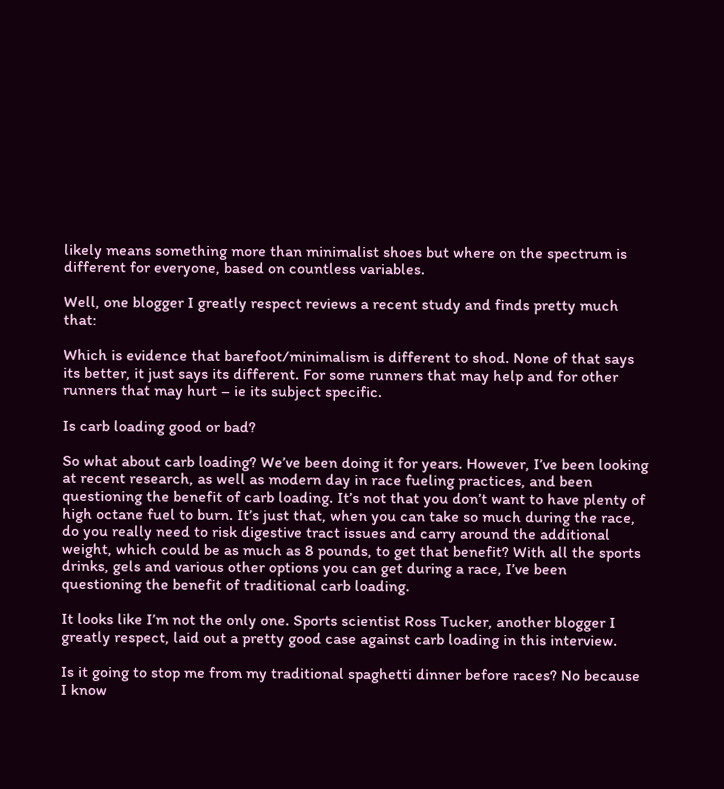likely means something more than minimalist shoes but where on the spectrum is different for everyone, based on countless variables.

Well, one blogger I greatly respect reviews a recent study and finds pretty much that:

Which is evidence that barefoot/minimalism is different to shod. None of that says its better, it just says its different. For some runners that may help and for other runners that may hurt – ie its subject specific.

Is carb loading good or bad?

So what about carb loading? We’ve been doing it for years. However, I’ve been looking at recent research, as well as modern day in race fueling practices, and been questioning the benefit of carb loading. It’s not that you don’t want to have plenty of high octane fuel to burn. It’s just that, when you can take so much during the race, do you really need to risk digestive tract issues and carry around the additional weight, which could be as much as 8 pounds, to get that benefit? With all the sports drinks, gels and various other options you can get during a race, I’ve been questioning the benefit of traditional carb loading.

It looks like I’m not the only one. Sports scientist Ross Tucker, another blogger I greatly respect, laid out a pretty good case against carb loading in this interview.

Is it going to stop me from my traditional spaghetti dinner before races? No because I know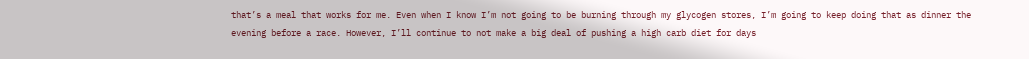that’s a meal that works for me. Even when I know I’m not going to be burning through my glycogen stores, I’m going to keep doing that as dinner the evening before a race. However, I’ll continue to not make a big deal of pushing a high carb diet for days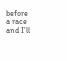before a race and I’ll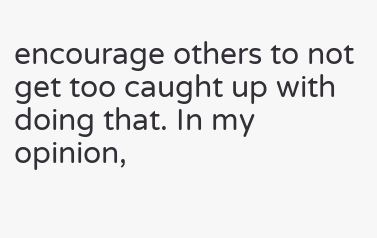encourage others to not get too caught up with doing that. In my opinion,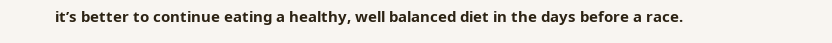it’s better to continue eating a healthy, well balanced diet in the days before a race.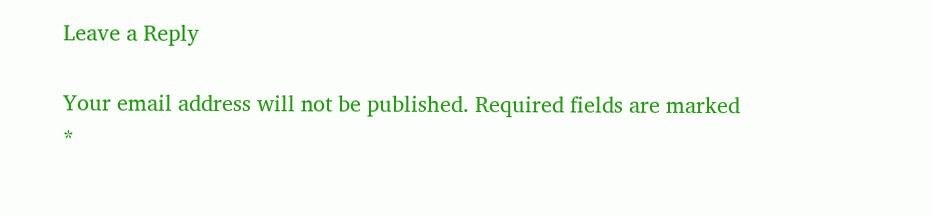Leave a Reply

Your email address will not be published. Required fields are marked *